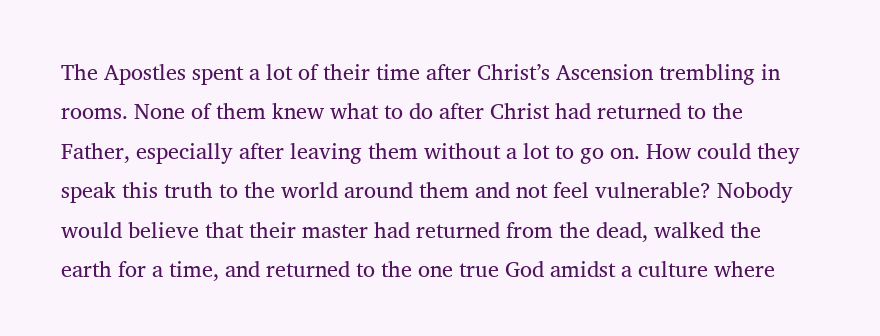The Apostles spent a lot of their time after Christ’s Ascension trembling in rooms. None of them knew what to do after Christ had returned to the Father, especially after leaving them without a lot to go on. How could they speak this truth to the world around them and not feel vulnerable? Nobody would believe that their master had returned from the dead, walked the earth for a time, and returned to the one true God amidst a culture where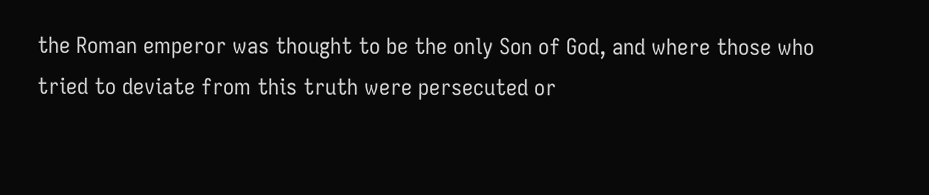the Roman emperor was thought to be the only Son of God, and where those who tried to deviate from this truth were persecuted or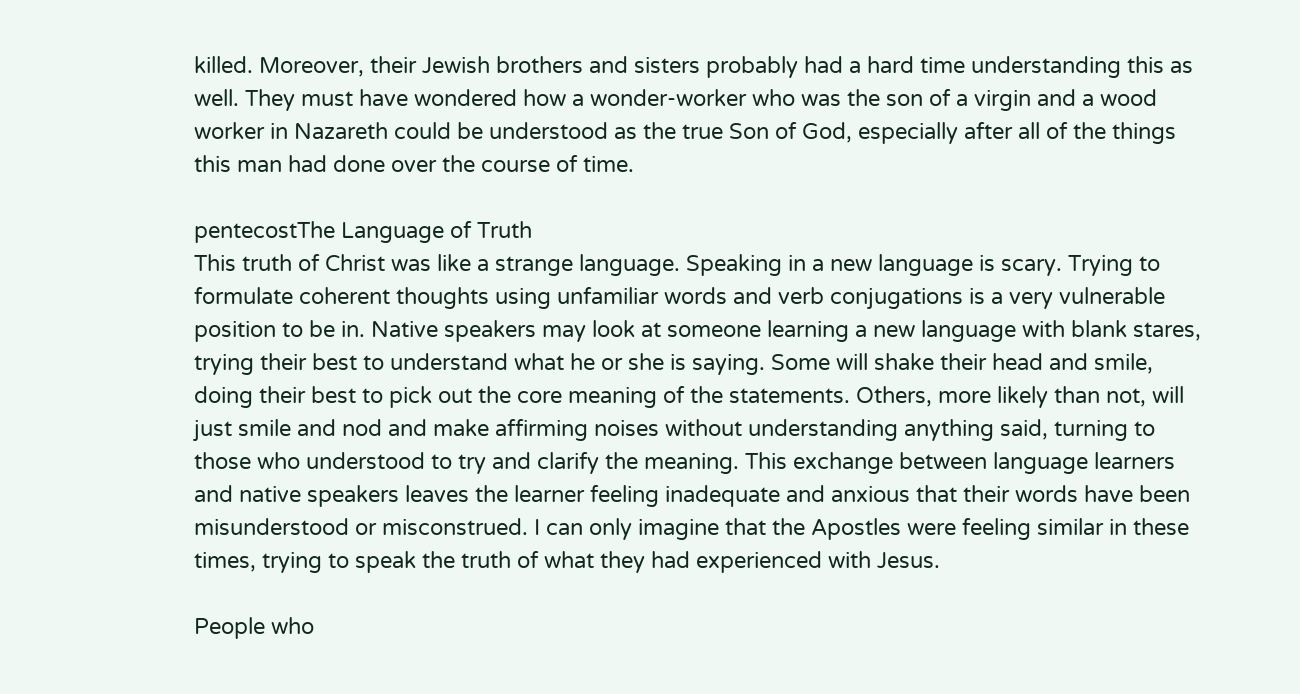killed. Moreover, their Jewish brothers and sisters probably had a hard time understanding this as well. They must have wondered how a wonder-worker who was the son of a virgin and a wood worker in Nazareth could be understood as the true Son of God, especially after all of the things this man had done over the course of time.

pentecostThe Language of Truth
This truth of Christ was like a strange language. Speaking in a new language is scary. Trying to formulate coherent thoughts using unfamiliar words and verb conjugations is a very vulnerable position to be in. Native speakers may look at someone learning a new language with blank stares, trying their best to understand what he or she is saying. Some will shake their head and smile, doing their best to pick out the core meaning of the statements. Others, more likely than not, will just smile and nod and make affirming noises without understanding anything said, turning to those who understood to try and clarify the meaning. This exchange between language learners and native speakers leaves the learner feeling inadequate and anxious that their words have been misunderstood or misconstrued. I can only imagine that the Apostles were feeling similar in these times, trying to speak the truth of what they had experienced with Jesus.

People who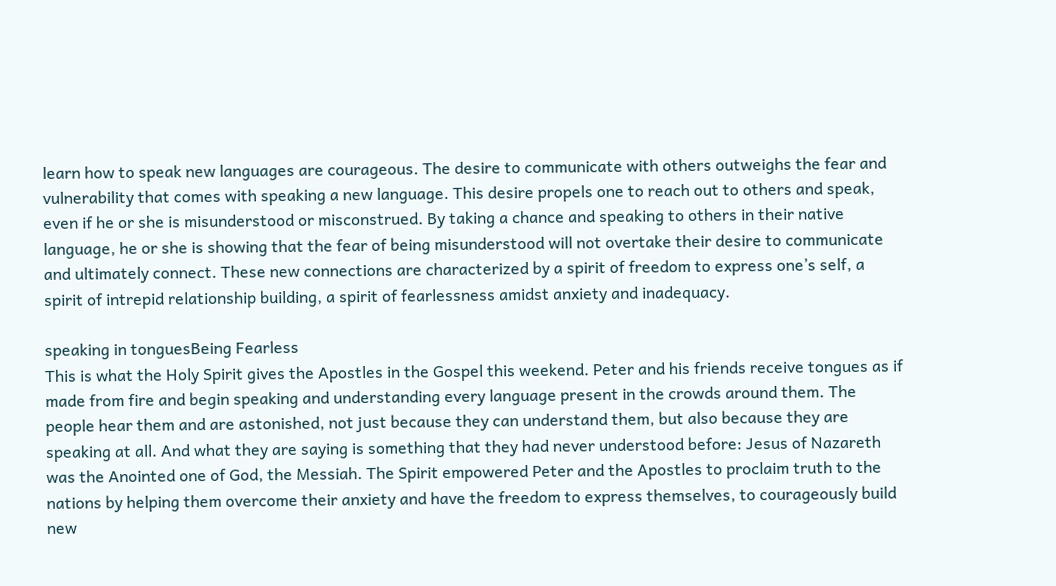learn how to speak new languages are courageous. The desire to communicate with others outweighs the fear and vulnerability that comes with speaking a new language. This desire propels one to reach out to others and speak, even if he or she is misunderstood or misconstrued. By taking a chance and speaking to others in their native language, he or she is showing that the fear of being misunderstood will not overtake their desire to communicate and ultimately connect. These new connections are characterized by a spirit of freedom to express one’s self, a spirit of intrepid relationship building, a spirit of fearlessness amidst anxiety and inadequacy.

speaking in tonguesBeing Fearless
This is what the Holy Spirit gives the Apostles in the Gospel this weekend. Peter and his friends receive tongues as if made from fire and begin speaking and understanding every language present in the crowds around them. The people hear them and are astonished, not just because they can understand them, but also because they are speaking at all. And what they are saying is something that they had never understood before: Jesus of Nazareth was the Anointed one of God, the Messiah. The Spirit empowered Peter and the Apostles to proclaim truth to the nations by helping them overcome their anxiety and have the freedom to express themselves, to courageously build new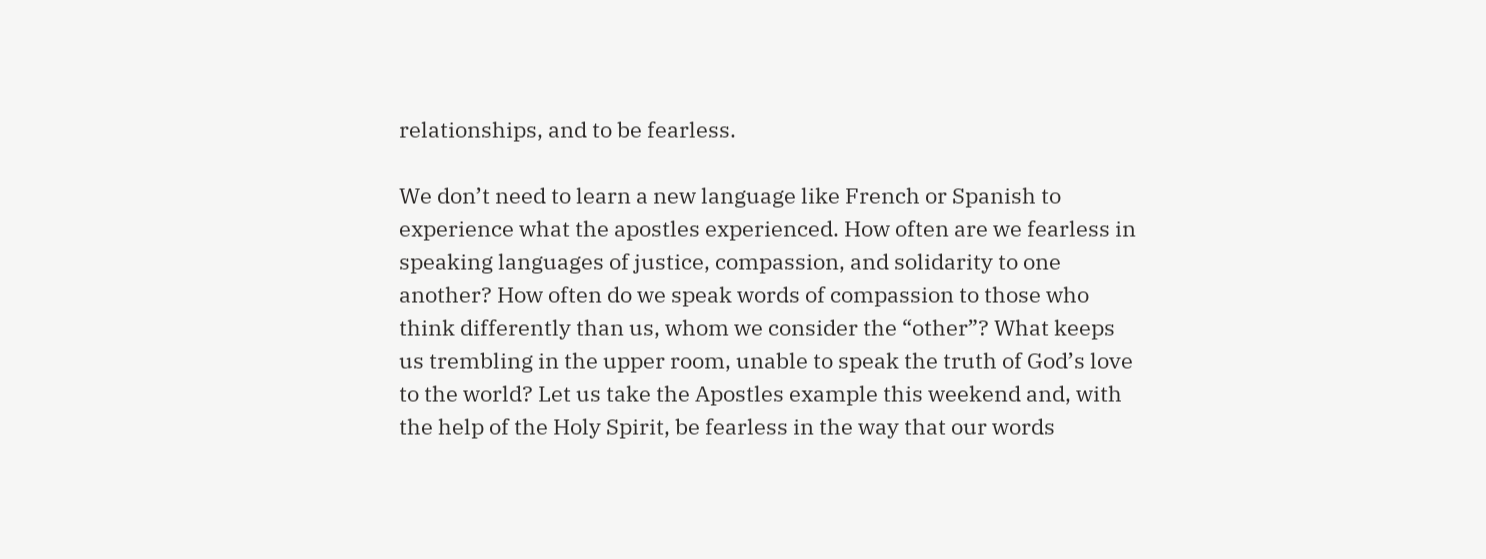relationships, and to be fearless.

We don’t need to learn a new language like French or Spanish to experience what the apostles experienced. How often are we fearless in speaking languages of justice, compassion, and solidarity to one another? How often do we speak words of compassion to those who think differently than us, whom we consider the “other”? What keeps us trembling in the upper room, unable to speak the truth of God’s love to the world? Let us take the Apostles example this weekend and, with the help of the Holy Spirit, be fearless in the way that our words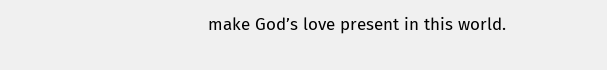make God’s love present in this world.